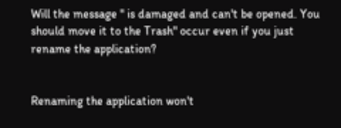Will the message " is damaged and can't be opened. You should move it to the Trash" occur even if you just rename the application?


Renaming the application won't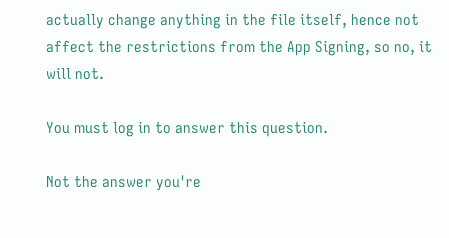actually change anything in the file itself, hence not affect the restrictions from the App Signing, so no, it will not.

You must log in to answer this question.

Not the answer you're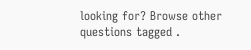looking for? Browse other questions tagged .